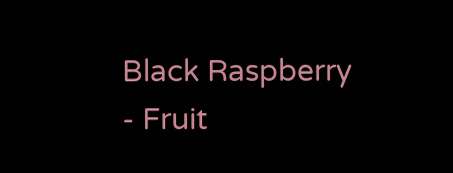Black Raspberry - Fruit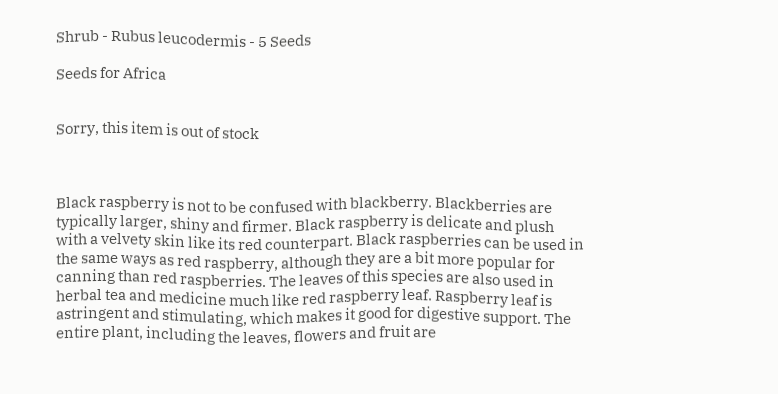Shrub - Rubus leucodermis - 5 Seeds

Seeds for Africa


Sorry, this item is out of stock



Black raspberry is not to be confused with blackberry. Blackberries are typically larger, shiny and firmer. Black raspberry is delicate and plush with a velvety skin like its red counterpart. Black raspberries can be used in the same ways as red raspberry, although they are a bit more popular for canning than red raspberries. The leaves of this species are also used in herbal tea and medicine much like red raspberry leaf. Raspberry leaf is astringent and stimulating, which makes it good for digestive support. The entire plant, including the leaves, flowers and fruit are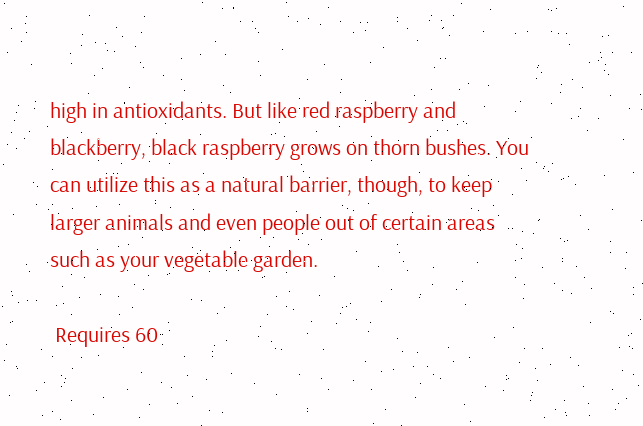high in antioxidants. But like red raspberry and blackberry, black raspberry grows on thorn bushes. You can utilize this as a natural barrier, though, to keep larger animals and even people out of certain areas such as your vegetable garden.

 Requires 60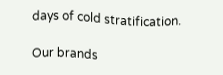days of cold stratification.

Our brands